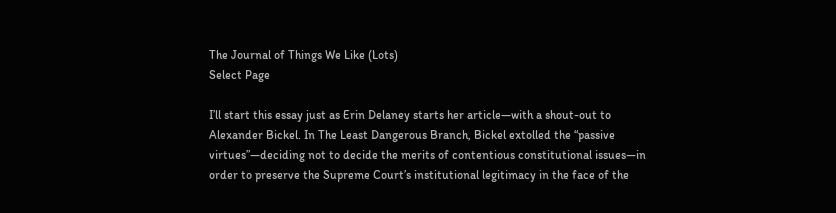The Journal of Things We Like (Lots)
Select Page

I’ll start this essay just as Erin Delaney starts her article—with a shout-out to Alexander Bickel. In The Least Dangerous Branch, Bickel extolled the “passive virtues”—deciding not to decide the merits of contentious constitutional issues—in order to preserve the Supreme Court’s institutional legitimacy in the face of the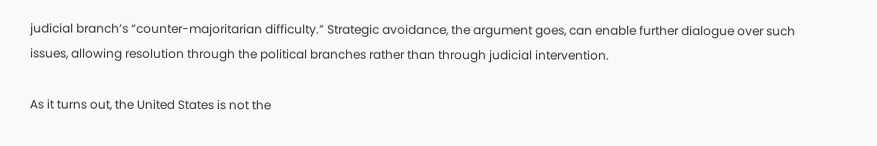judicial branch’s “counter-majoritarian difficulty.” Strategic avoidance, the argument goes, can enable further dialogue over such issues, allowing resolution through the political branches rather than through judicial intervention.

As it turns out, the United States is not the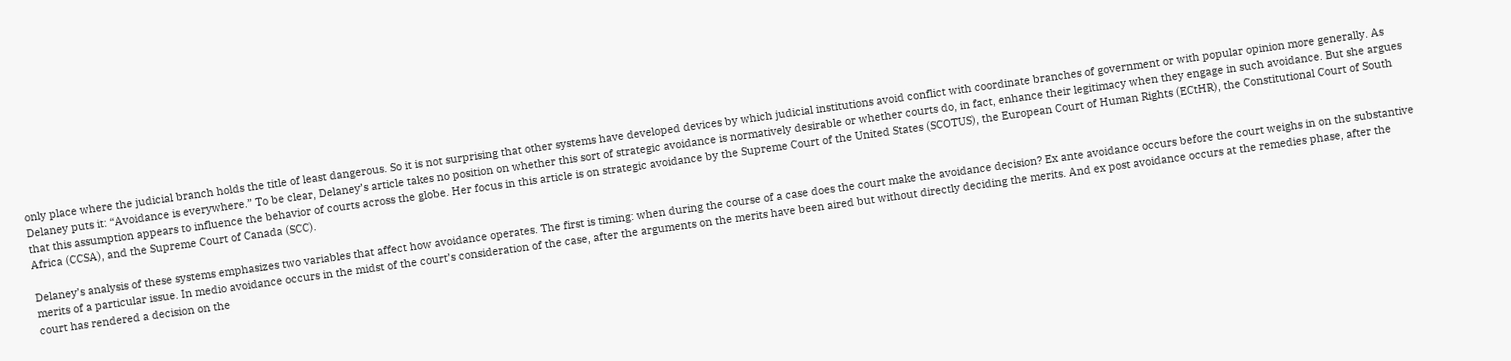only place where the judicial branch holds the title of least dangerous. So it is not surprising that other systems have developed devices by which judicial institutions avoid conflict with coordinate branches of government or with popular opinion more generally. As Delaney puts it: “Avoidance is everywhere.” To be clear, Delaney’s article takes no position on whether this sort of strategic avoidance is normatively desirable or whether courts do, in fact, enhance their legitimacy when they engage in such avoidance. But she argues that this assumption appears to influence the behavior of courts across the globe. Her focus in this article is on strategic avoidance by the Supreme Court of the United States (SCOTUS), the European Court of Human Rights (ECtHR), the Constitutional Court of South Africa (CCSA), and the Supreme Court of Canada (SCC).

Delaney’s analysis of these systems emphasizes two variables that affect how avoidance operates. The first is timing: when during the course of a case does the court make the avoidance decision? Ex ante avoidance occurs before the court weighs in on the substantive merits of a particular issue. In medio avoidance occurs in the midst of the court’s consideration of the case, after the arguments on the merits have been aired but without directly deciding the merits. And ex post avoidance occurs at the remedies phase, after the court has rendered a decision on the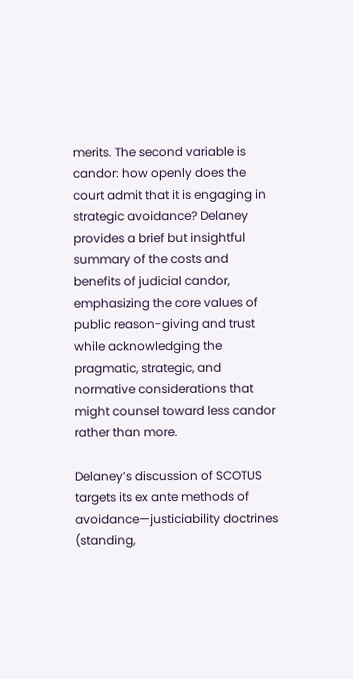merits. The second variable is candor: how openly does the court admit that it is engaging in strategic avoidance? Delaney provides a brief but insightful summary of the costs and benefits of judicial candor, emphasizing the core values of public reason-giving and trust while acknowledging the pragmatic, strategic, and normative considerations that might counsel toward less candor rather than more.

Delaney’s discussion of SCOTUS targets its ex ante methods of avoidance—justiciability doctrines (standing,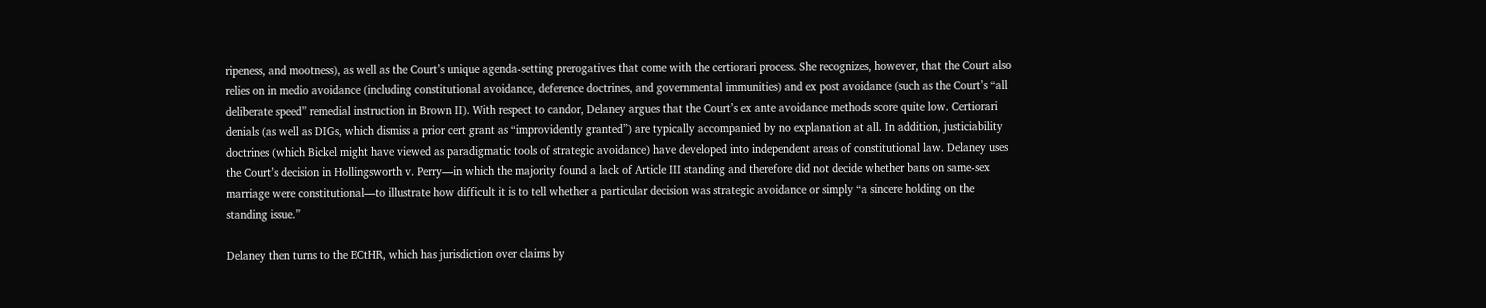ripeness, and mootness), as well as the Court’s unique agenda-setting prerogatives that come with the certiorari process. She recognizes, however, that the Court also relies on in medio avoidance (including constitutional avoidance, deference doctrines, and governmental immunities) and ex post avoidance (such as the Court’s “all deliberate speed” remedial instruction in Brown II). With respect to candor, Delaney argues that the Court’s ex ante avoidance methods score quite low. Certiorari denials (as well as DIGs, which dismiss a prior cert grant as “improvidently granted”) are typically accompanied by no explanation at all. In addition, justiciability doctrines (which Bickel might have viewed as paradigmatic tools of strategic avoidance) have developed into independent areas of constitutional law. Delaney uses the Court’s decision in Hollingsworth v. Perry—in which the majority found a lack of Article III standing and therefore did not decide whether bans on same-sex marriage were constitutional—to illustrate how difficult it is to tell whether a particular decision was strategic avoidance or simply “a sincere holding on the standing issue.”

Delaney then turns to the ECtHR, which has jurisdiction over claims by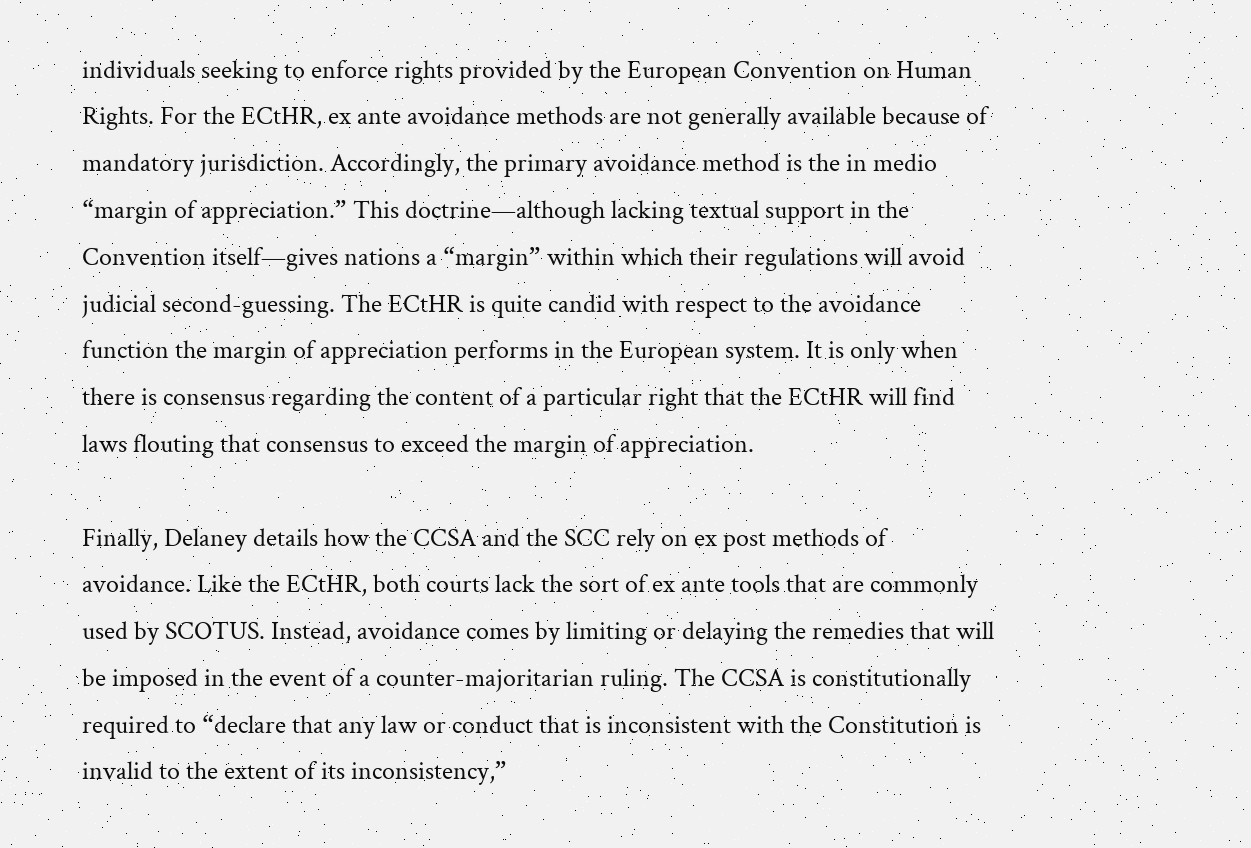individuals seeking to enforce rights provided by the European Convention on Human Rights. For the ECtHR, ex ante avoidance methods are not generally available because of mandatory jurisdiction. Accordingly, the primary avoidance method is the in medio “margin of appreciation.” This doctrine—although lacking textual support in the Convention itself—gives nations a “margin” within which their regulations will avoid judicial second-guessing. The ECtHR is quite candid with respect to the avoidance function the margin of appreciation performs in the European system. It is only when there is consensus regarding the content of a particular right that the ECtHR will find laws flouting that consensus to exceed the margin of appreciation.

Finally, Delaney details how the CCSA and the SCC rely on ex post methods of avoidance. Like the ECtHR, both courts lack the sort of ex ante tools that are commonly used by SCOTUS. Instead, avoidance comes by limiting or delaying the remedies that will be imposed in the event of a counter-majoritarian ruling. The CCSA is constitutionally required to “declare that any law or conduct that is inconsistent with the Constitution is invalid to the extent of its inconsistency,”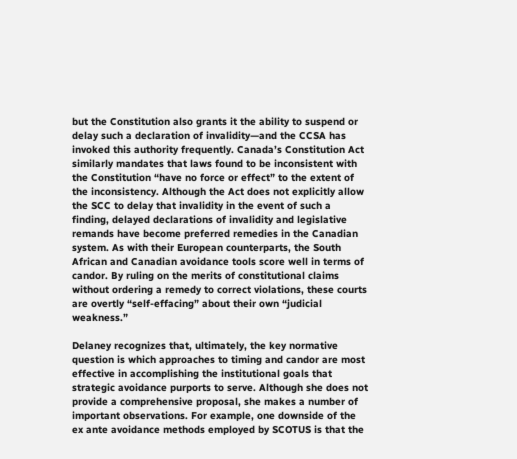but the Constitution also grants it the ability to suspend or delay such a declaration of invalidity—and the CCSA has invoked this authority frequently. Canada’s Constitution Act similarly mandates that laws found to be inconsistent with the Constitution “have no force or effect” to the extent of the inconsistency. Although the Act does not explicitly allow the SCC to delay that invalidity in the event of such a finding, delayed declarations of invalidity and legislative remands have become preferred remedies in the Canadian system. As with their European counterparts, the South African and Canadian avoidance tools score well in terms of candor. By ruling on the merits of constitutional claims without ordering a remedy to correct violations, these courts are overtly “self-effacing” about their own “judicial weakness.”

Delaney recognizes that, ultimately, the key normative question is which approaches to timing and candor are most effective in accomplishing the institutional goals that strategic avoidance purports to serve. Although she does not provide a comprehensive proposal, she makes a number of important observations. For example, one downside of the ex ante avoidance methods employed by SCOTUS is that the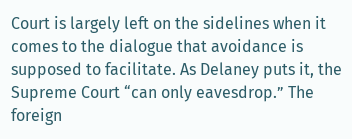Court is largely left on the sidelines when it comes to the dialogue that avoidance is supposed to facilitate. As Delaney puts it, the Supreme Court “can only eavesdrop.” The foreign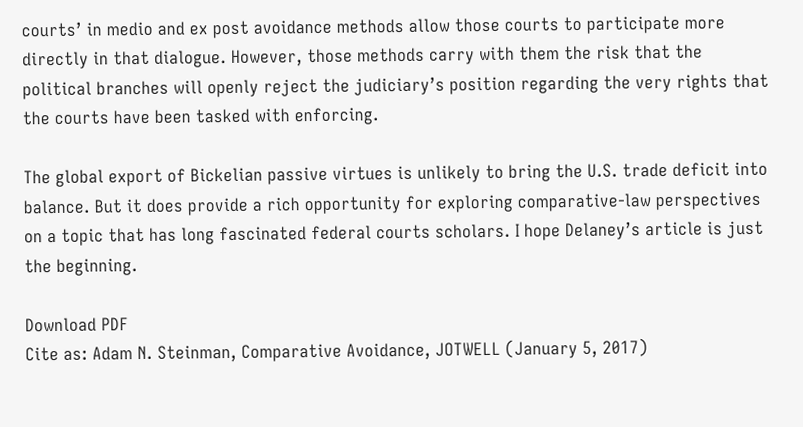courts’ in medio and ex post avoidance methods allow those courts to participate more directly in that dialogue. However, those methods carry with them the risk that the political branches will openly reject the judiciary’s position regarding the very rights that the courts have been tasked with enforcing.

The global export of Bickelian passive virtues is unlikely to bring the U.S. trade deficit into balance. But it does provide a rich opportunity for exploring comparative-law perspectives on a topic that has long fascinated federal courts scholars. I hope Delaney’s article is just the beginning.

Download PDF
Cite as: Adam N. Steinman, Comparative Avoidance, JOTWELL (January 5, 2017)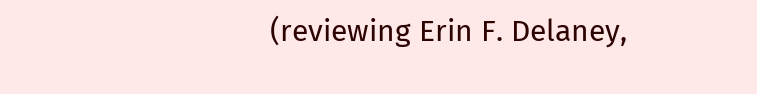(reviewing Erin F. Delaney,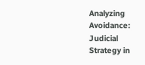Analyzing Avoidance: Judicial Strategy in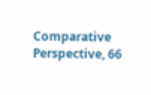Comparative Perspective, 66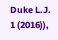Duke L.J. 1 (2016)),